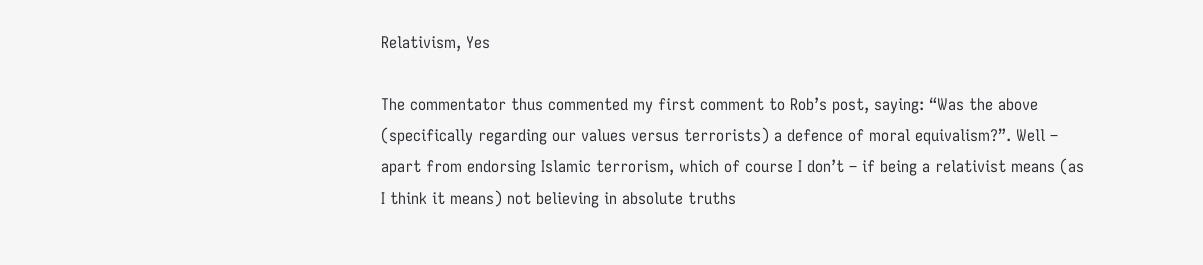Relativism, Yes

The commentator thus commented my first comment to Rob’s post, saying: “Was the above (specifically regarding our values versus terrorists) a defence of moral equivalism?”. Well – apart from endorsing Islamic terrorism, which of course I don’t – if being a relativist means (as I think it means) not believing in absolute truths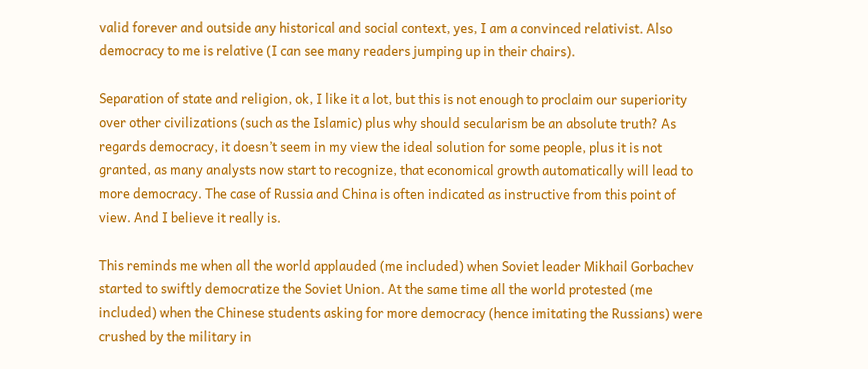valid forever and outside any historical and social context, yes, I am a convinced relativist. Also democracy to me is relative (I can see many readers jumping up in their chairs).

Separation of state and religion, ok, I like it a lot, but this is not enough to proclaim our superiority over other civilizations (such as the Islamic) plus why should secularism be an absolute truth? As regards democracy, it doesn’t seem in my view the ideal solution for some people, plus it is not granted, as many analysts now start to recognize, that economical growth automatically will lead to more democracy. The case of Russia and China is often indicated as instructive from this point of view. And I believe it really is.

This reminds me when all the world applauded (me included) when Soviet leader Mikhail Gorbachev started to swiftly democratize the Soviet Union. At the same time all the world protested (me included) when the Chinese students asking for more democracy (hence imitating the Russians) were crushed by the military in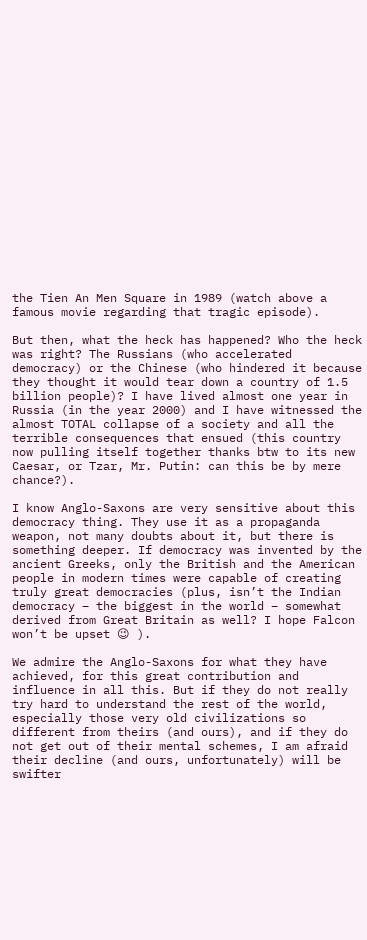the Tien An Men Square in 1989 (watch above a famous movie regarding that tragic episode).

But then, what the heck has happened? Who the heck was right? The Russians (who accelerated democracy) or the Chinese (who hindered it because they thought it would tear down a country of 1.5 billion people)? I have lived almost one year in Russia (in the year 2000) and I have witnessed the almost TOTAL collapse of a society and all the terrible consequences that ensued (this country now pulling itself together thanks btw to its new Caesar, or Tzar, Mr. Putin: can this be by mere chance?).

I know Anglo-Saxons are very sensitive about this democracy thing. They use it as a propaganda weapon, not many doubts about it, but there is something deeper. If democracy was invented by the ancient Greeks, only the British and the American people in modern times were capable of creating truly great democracies (plus, isn’t the Indian democracy – the biggest in the world – somewhat derived from Great Britain as well? I hope Falcon won’t be upset 😉 ).

We admire the Anglo-Saxons for what they have achieved, for this great contribution and influence in all this. But if they do not really try hard to understand the rest of the world, especially those very old civilizations so different from theirs (and ours), and if they do not get out of their mental schemes, I am afraid their decline (and ours, unfortunately) will be swifter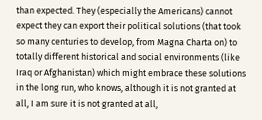than expected. They (especially the Americans) cannot expect they can export their political solutions (that took so many centuries to develop, from Magna Charta on) to totally different historical and social environments (like Iraq or Afghanistan) which might embrace these solutions in the long run, who knows, although it is not granted at all, I am sure it is not granted at all,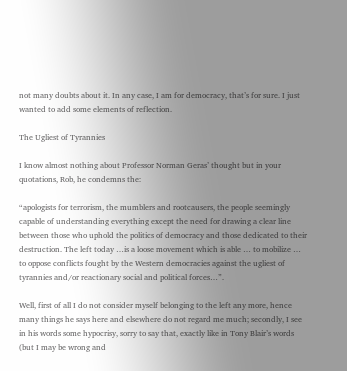not many doubts about it. In any case, I am for democracy, that’s for sure. I just wanted to add some elements of reflection.

The Ugliest of Tyrannies

I know almost nothing about Professor Norman Geras’ thought but in your quotations, Rob, he condemns the:

“apologists for terrorism, the mumblers and rootcausers, the people seemingly capable of understanding everything except the need for drawing a clear line between those who uphold the politics of democracy and those dedicated to their destruction. The left today …is a loose movement which is able … to mobilize … to oppose conflicts fought by the Western democracies against the ugliest of tyrannies and/or reactionary social and political forces…”.

Well, first of all I do not consider myself belonging to the left any more, hence many things he says here and elsewhere do not regard me much; secondly, I see in his words some hypocrisy, sorry to say that, exactly like in Tony Blair’s words (but I may be wrong and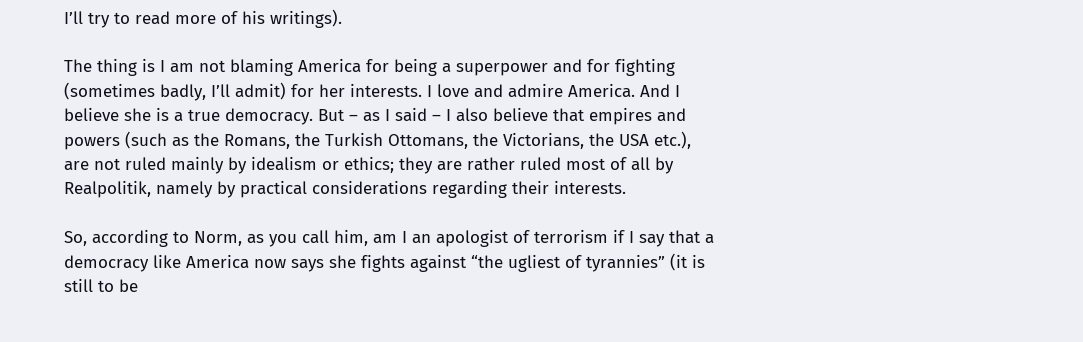I’ll try to read more of his writings).

The thing is I am not blaming America for being a superpower and for fighting (sometimes badly, I’ll admit) for her interests. I love and admire America. And I believe she is a true democracy. But – as I said – I also believe that empires and powers (such as the Romans, the Turkish Ottomans, the Victorians, the USA etc.), are not ruled mainly by idealism or ethics; they are rather ruled most of all by Realpolitik, namely by practical considerations regarding their interests.

So, according to Norm, as you call him, am I an apologist of terrorism if I say that a democracy like America now says she fights against “the ugliest of tyrannies” (it is still to be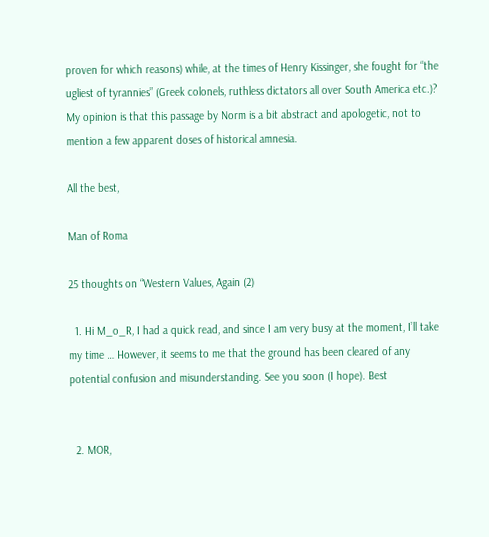proven for which reasons) while, at the times of Henry Kissinger, she fought for “the ugliest of tyrannies” (Greek colonels, ruthless dictators all over South America etc.)?
My opinion is that this passage by Norm is a bit abstract and apologetic, not to mention a few apparent doses of historical amnesia.

All the best,

Man of Roma

25 thoughts on “Western Values, Again (2)

  1. Hi M_o_R, I had a quick read, and since I am very busy at the moment, I’ll take my time … However, it seems to me that the ground has been cleared of any potential confusion and misunderstanding. See you soon (I hope). Best


  2. MOR,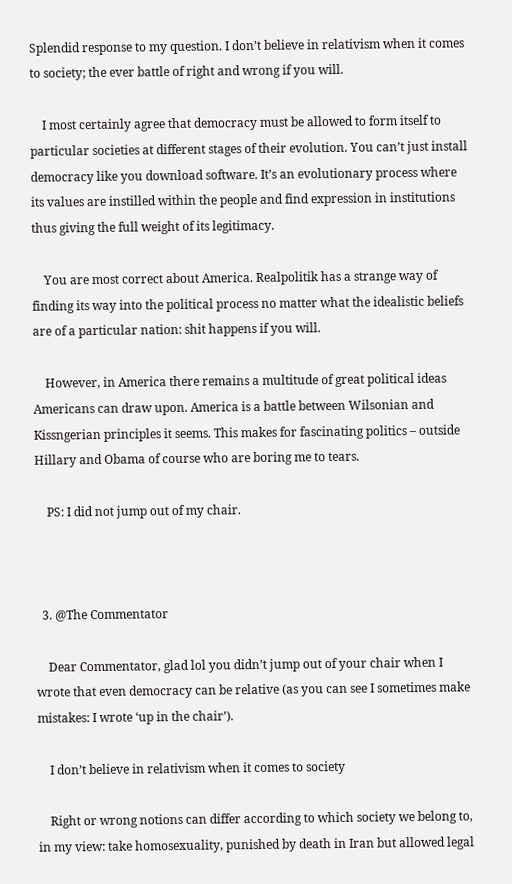Splendid response to my question. I don’t believe in relativism when it comes to society; the ever battle of right and wrong if you will.

    I most certainly agree that democracy must be allowed to form itself to particular societies at different stages of their evolution. You can’t just install democracy like you download software. It’s an evolutionary process where its values are instilled within the people and find expression in institutions thus giving the full weight of its legitimacy.

    You are most correct about America. Realpolitik has a strange way of finding its way into the political process no matter what the idealistic beliefs are of a particular nation: shit happens if you will.

    However, in America there remains a multitude of great political ideas Americans can draw upon. America is a battle between Wilsonian and Kissngerian principles it seems. This makes for fascinating politics – outside Hillary and Obama of course who are boring me to tears.

    PS: I did not jump out of my chair.



  3. @The Commentator

    Dear Commentator, glad lol you didn’t jump out of your chair when I wrote that even democracy can be relative (as you can see I sometimes make mistakes: I wrote ‘up in the chair’).

    I don’t believe in relativism when it comes to society

    Right or wrong notions can differ according to which society we belong to, in my view: take homosexuality, punished by death in Iran but allowed legal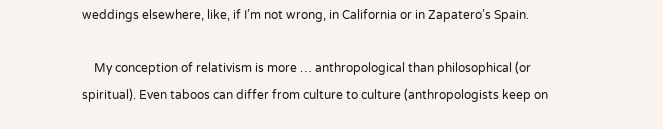weddings elsewhere, like, if I’m not wrong, in California or in Zapatero’s Spain.

    My conception of relativism is more … anthropological than philosophical (or spiritual). Even taboos can differ from culture to culture (anthropologists keep on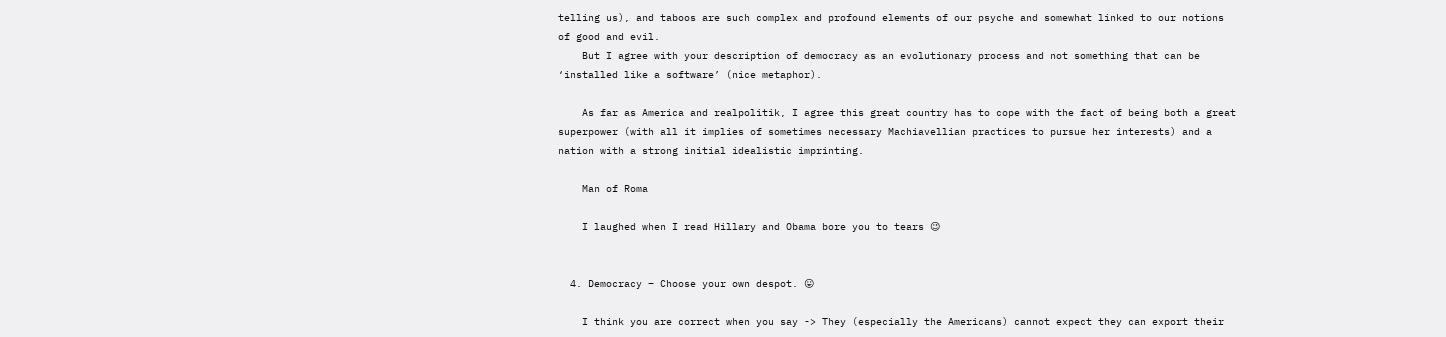telling us), and taboos are such complex and profound elements of our psyche and somewhat linked to our notions of good and evil.
    But I agree with your description of democracy as an evolutionary process and not something that can be ‘installed like a software’ (nice metaphor).

    As far as America and realpolitik, I agree this great country has to cope with the fact of being both a great superpower (with all it implies of sometimes necessary Machiavellian practices to pursue her interests) and a nation with a strong initial idealistic imprinting.

    Man of Roma

    I laughed when I read Hillary and Obama bore you to tears 😉


  4. Democracy – Choose your own despot. 😛

    I think you are correct when you say -> They (especially the Americans) cannot expect they can export their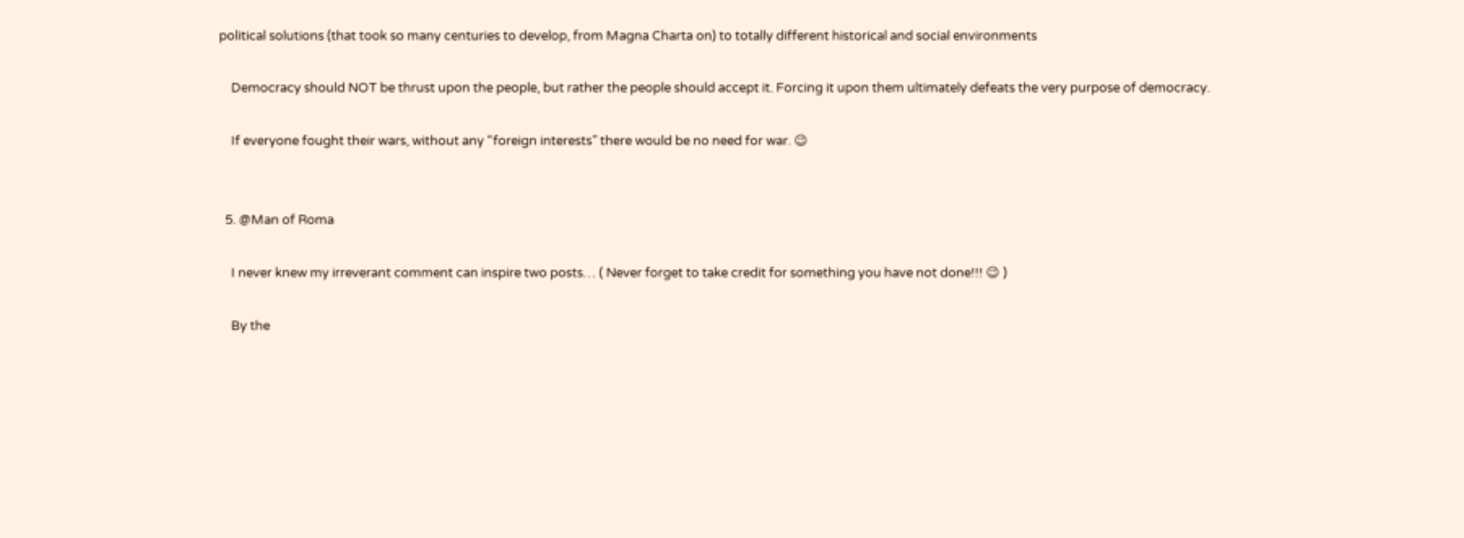political solutions (that took so many centuries to develop, from Magna Charta on) to totally different historical and social environments

    Democracy should NOT be thrust upon the people, but rather the people should accept it. Forcing it upon them ultimately defeats the very purpose of democracy.

    If everyone fought their wars, without any “foreign interests” there would be no need for war. 😉


  5. @Man of Roma

    I never knew my irreverant comment can inspire two posts… ( Never forget to take credit for something you have not done!!! 😉 )

    By the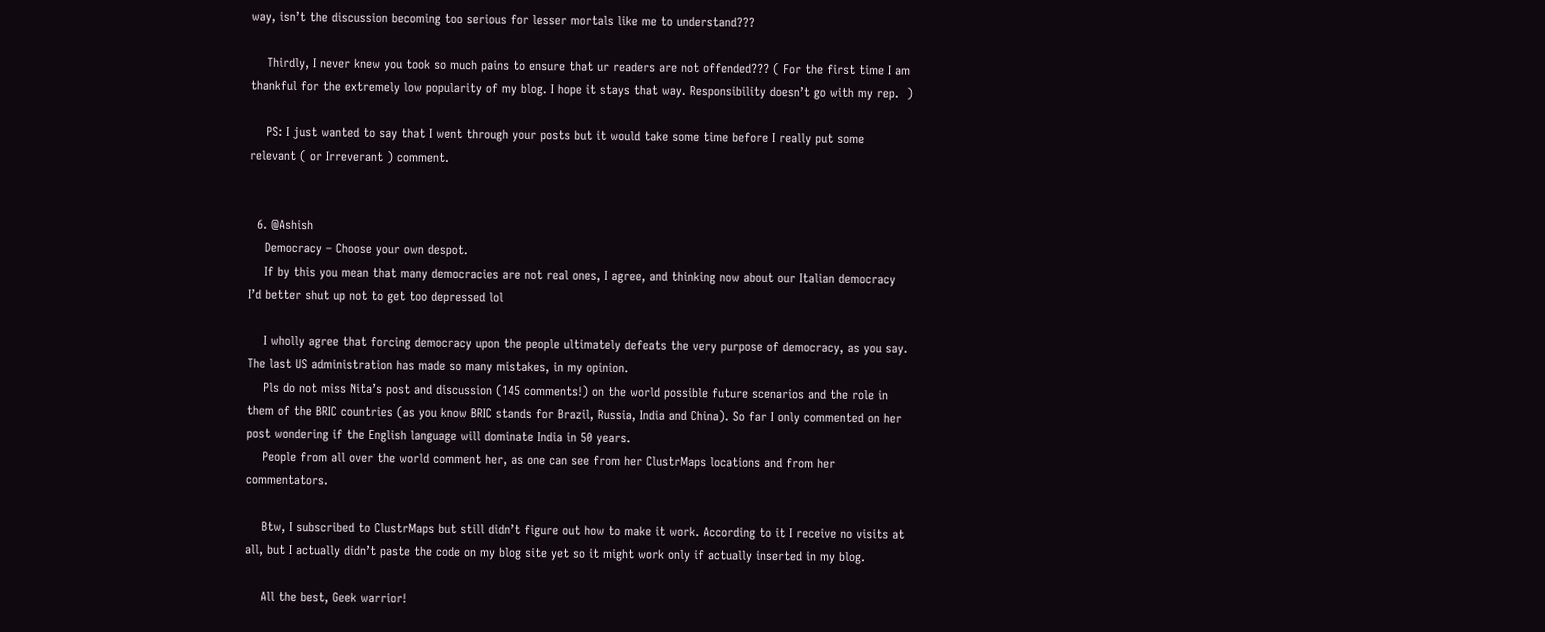way, isn’t the discussion becoming too serious for lesser mortals like me to understand???

    Thirdly, I never knew you took so much pains to ensure that ur readers are not offended??? ( For the first time I am thankful for the extremely low popularity of my blog. I hope it stays that way. Responsibility doesn’t go with my rep.  )

    PS: I just wanted to say that I went through your posts but it would take some time before I really put some relevant ( or Irreverant ) comment.


  6. @Ashish
    Democracy – Choose your own despot.
    If by this you mean that many democracies are not real ones, I agree, and thinking now about our Italian democracy I’d better shut up not to get too depressed lol

    I wholly agree that forcing democracy upon the people ultimately defeats the very purpose of democracy, as you say. The last US administration has made so many mistakes, in my opinion.
    Pls do not miss Nita’s post and discussion (145 comments!) on the world possible future scenarios and the role in them of the BRIC countries (as you know BRIC stands for Brazil, Russia, India and China). So far I only commented on her post wondering if the English language will dominate India in 50 years.
    People from all over the world comment her, as one can see from her ClustrMaps locations and from her commentators.

    Btw, I subscribed to ClustrMaps but still didn’t figure out how to make it work. According to it I receive no visits at all, but I actually didn’t paste the code on my blog site yet so it might work only if actually inserted in my blog.

    All the best, Geek warrior!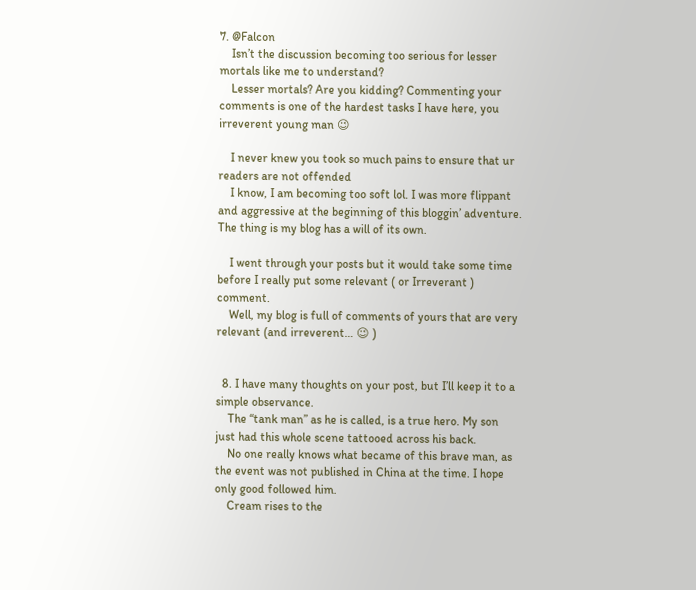7. @Falcon
    Isn’t the discussion becoming too serious for lesser mortals like me to understand?
    Lesser mortals? Are you kidding? Commenting your comments is one of the hardest tasks I have here, you irreverent young man 😉

    I never knew you took so much pains to ensure that ur readers are not offended
    I know, I am becoming too soft lol. I was more flippant and aggressive at the beginning of this bloggin’ adventure. The thing is my blog has a will of its own.

    I went through your posts but it would take some time before I really put some relevant ( or Irreverant ) comment.
    Well, my blog is full of comments of yours that are very relevant (and irreverent… 😉 )


  8. I have many thoughts on your post, but I’ll keep it to a simple observance.
    The “tank man” as he is called, is a true hero. My son just had this whole scene tattooed across his back.
    No one really knows what became of this brave man, as the event was not published in China at the time. I hope only good followed him.
    Cream rises to the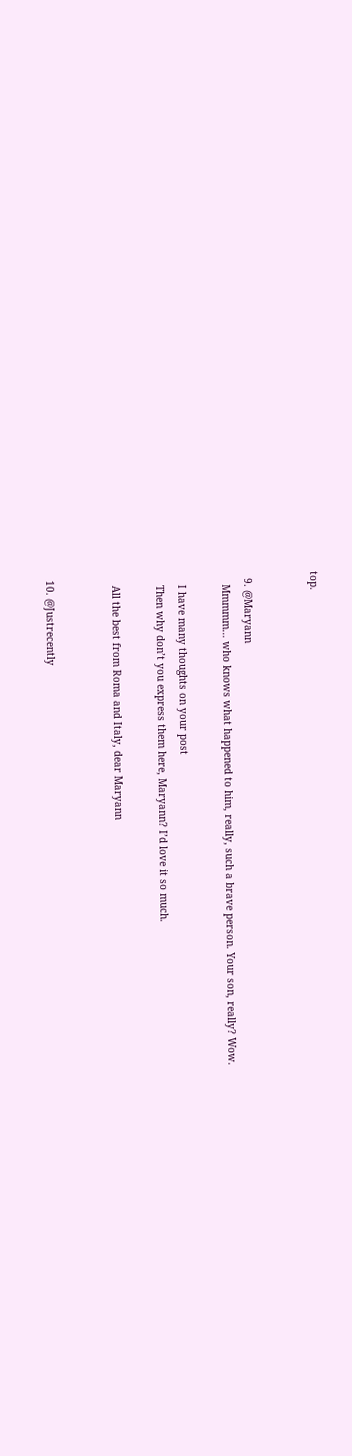top.


  9. @Maryann
    Mmmmm… who knows what happened to him, really, such a brave person. Your son, really? Wow.

    I have many thoughts on your post
    Then why don’t you express them here, Maryann? I’d love it so much.

    All the best from Roma and Italy, dear Maryann


  10. @Justrecently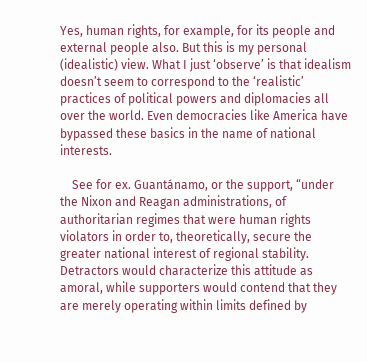Yes, human rights, for example, for its people and external people also. But this is my personal (idealistic) view. What I just ‘observe’ is that idealism doesn’t seem to correspond to the ‘realistic’ practices of political powers and diplomacies all over the world. Even democracies like America have bypassed these basics in the name of national interests.

    See for ex. Guantánamo, or the support, “under the Nixon and Reagan administrations, of authoritarian regimes that were human rights violators in order to, theoretically, secure the greater national interest of regional stability. Detractors would characterize this attitude as amoral, while supporters would contend that they are merely operating within limits defined by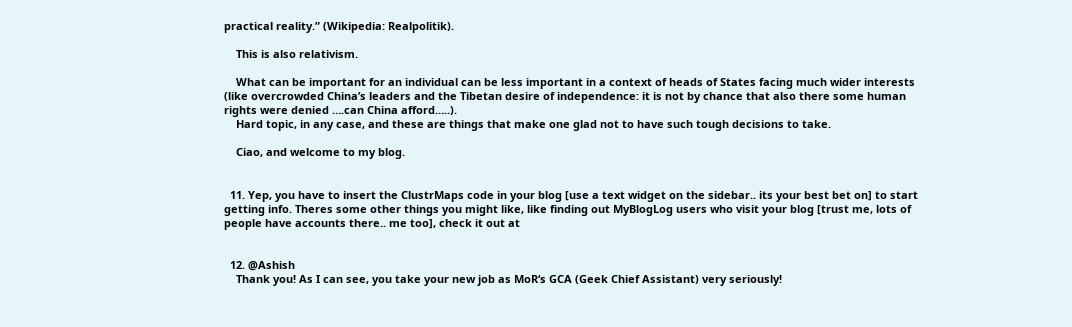practical reality.” (Wikipedia: Realpolitik).

    This is also relativism.

    What can be important for an individual can be less important in a context of heads of States facing much wider interests (like overcrowded China’s leaders and the Tibetan desire of independence: it is not by chance that also there some human rights were denied ….can China afford…..).
    Hard topic, in any case, and these are things that make one glad not to have such tough decisions to take.

    Ciao, and welcome to my blog.


  11. Yep, you have to insert the ClustrMaps code in your blog [use a text widget on the sidebar.. its your best bet on] to start getting info. Theres some other things you might like, like finding out MyBlogLog users who visit your blog [trust me, lots of people have accounts there.. me too], check it out at


  12. @Ashish
    Thank you! As I can see, you take your new job as MoR‘s GCA (Geek Chief Assistant) very seriously!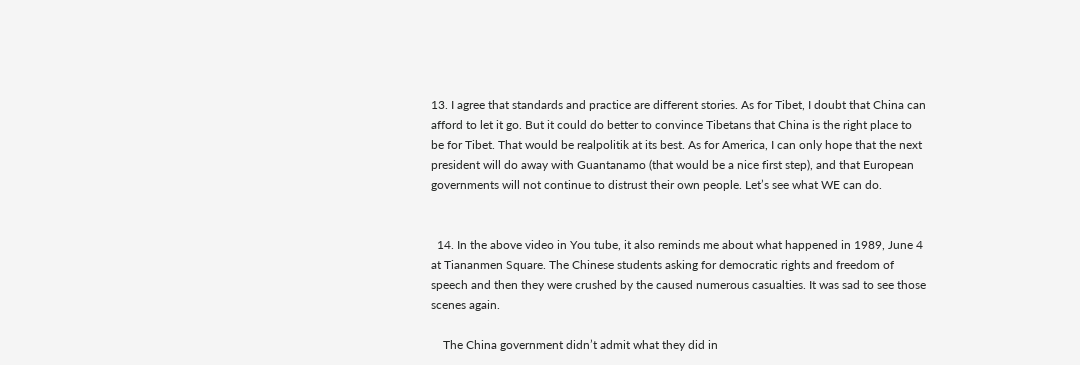13. I agree that standards and practice are different stories. As for Tibet, I doubt that China can afford to let it go. But it could do better to convince Tibetans that China is the right place to be for Tibet. That would be realpolitik at its best. As for America, I can only hope that the next president will do away with Guantanamo (that would be a nice first step), and that European governments will not continue to distrust their own people. Let’s see what WE can do.


  14. In the above video in You tube, it also reminds me about what happened in 1989, June 4 at Tiananmen Square. The Chinese students asking for democratic rights and freedom of speech and then they were crushed by the caused numerous casualties. It was sad to see those scenes again.

    The China government didn’t admit what they did in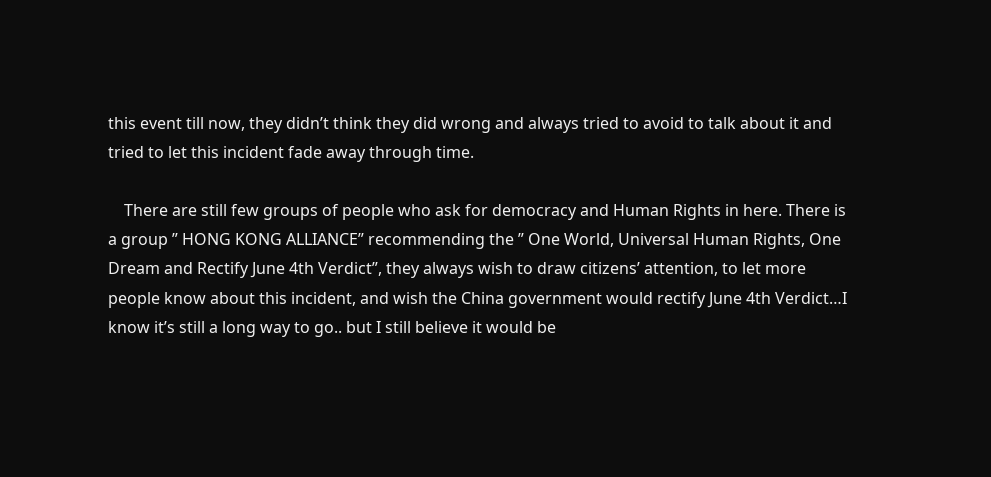this event till now, they didn’t think they did wrong and always tried to avoid to talk about it and tried to let this incident fade away through time.

    There are still few groups of people who ask for democracy and Human Rights in here. There is a group ” HONG KONG ALLIANCE” recommending the ” One World, Universal Human Rights, One Dream and Rectify June 4th Verdict”, they always wish to draw citizens’ attention, to let more people know about this incident, and wish the China government would rectify June 4th Verdict…I know it’s still a long way to go.. but I still believe it would be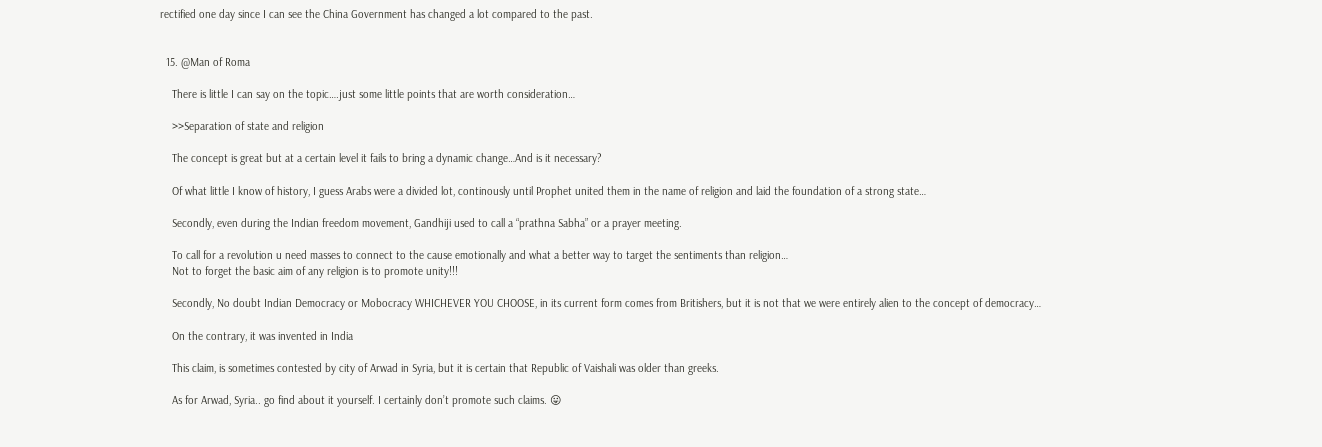rectified one day since I can see the China Government has changed a lot compared to the past.


  15. @Man of Roma

    There is little I can say on the topic….just some little points that are worth consideration…

    >>Separation of state and religion

    The concept is great but at a certain level it fails to bring a dynamic change…And is it necessary?

    Of what little I know of history, I guess Arabs were a divided lot, continously until Prophet united them in the name of religion and laid the foundation of a strong state…

    Secondly, even during the Indian freedom movement, Gandhiji used to call a “prathna Sabha” or a prayer meeting.

    To call for a revolution u need masses to connect to the cause emotionally and what a better way to target the sentiments than religion…
    Not to forget the basic aim of any religion is to promote unity!!!

    Secondly, No doubt Indian Democracy or Mobocracy WHICHEVER YOU CHOOSE, in its current form comes from Britishers, but it is not that we were entirely alien to the concept of democracy…

    On the contrary, it was invented in India

    This claim, is sometimes contested by city of Arwad in Syria, but it is certain that Republic of Vaishali was older than greeks.

    As for Arwad, Syria.. go find about it yourself. I certainly don’t promote such claims. 😛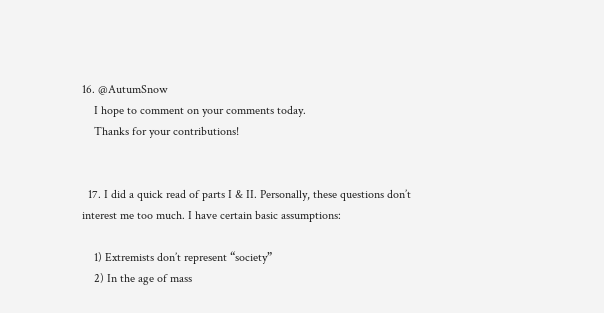16. @AutumSnow
    I hope to comment on your comments today.
    Thanks for your contributions!


  17. I did a quick read of parts I & II. Personally, these questions don’t interest me too much. I have certain basic assumptions:

    1) Extremists don’t represent “society”
    2) In the age of mass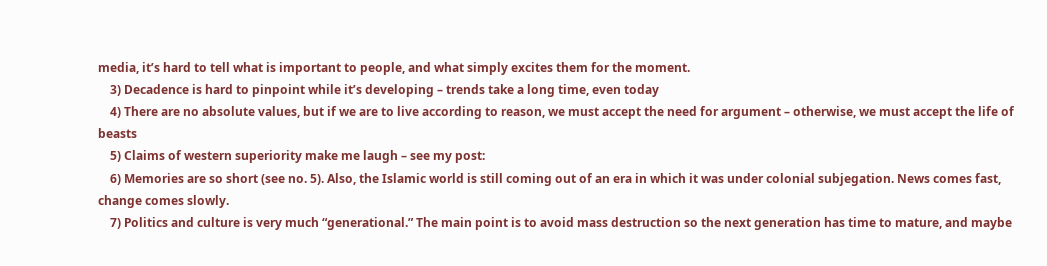media, it’s hard to tell what is important to people, and what simply excites them for the moment.
    3) Decadence is hard to pinpoint while it’s developing – trends take a long time, even today
    4) There are no absolute values, but if we are to live according to reason, we must accept the need for argument – otherwise, we must accept the life of beasts
    5) Claims of western superiority make me laugh – see my post:
    6) Memories are so short (see no. 5). Also, the Islamic world is still coming out of an era in which it was under colonial subjegation. News comes fast, change comes slowly.
    7) Politics and culture is very much “generational.” The main point is to avoid mass destruction so the next generation has time to mature, and maybe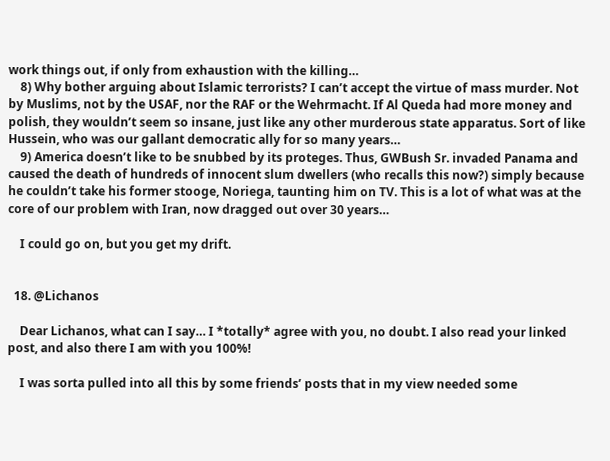work things out, if only from exhaustion with the killing…
    8) Why bother arguing about Islamic terrorists? I can’t accept the virtue of mass murder. Not by Muslims, not by the USAF, nor the RAF or the Wehrmacht. If Al Queda had more money and polish, they wouldn’t seem so insane, just like any other murderous state apparatus. Sort of like Hussein, who was our gallant democratic ally for so many years…
    9) America doesn’t like to be snubbed by its proteges. Thus, GWBush Sr. invaded Panama and caused the death of hundreds of innocent slum dwellers (who recalls this now?) simply because he couldn’t take his former stooge, Noriega, taunting him on TV. This is a lot of what was at the core of our problem with Iran, now dragged out over 30 years…

    I could go on, but you get my drift.


  18. @Lichanos

    Dear Lichanos, what can I say… I *totally* agree with you, no doubt. I also read your linked post, and also there I am with you 100%!

    I was sorta pulled into all this by some friends’ posts that in my view needed some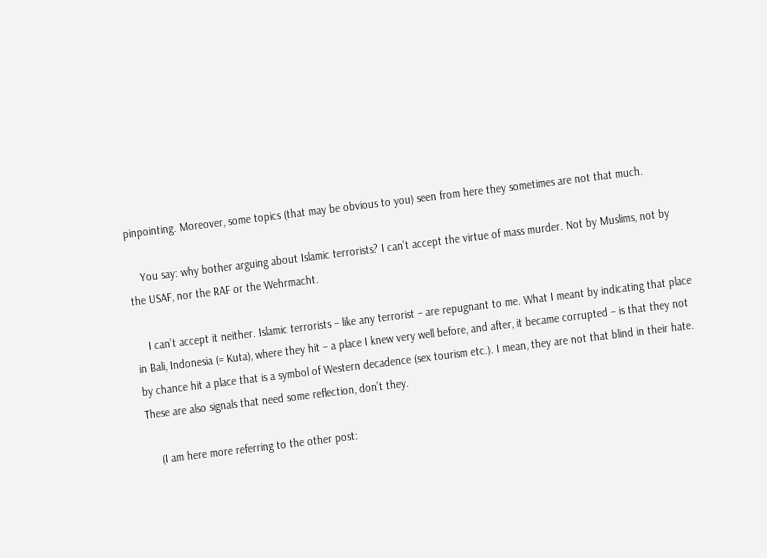pinpointing. Moreover, some topics (that may be obvious to you) seen from here they sometimes are not that much.

    You say: why bother arguing about Islamic terrorists? I can’t accept the virtue of mass murder. Not by Muslims, not by the USAF, nor the RAF or the Wehrmacht.

    I can’t accept it neither. Islamic terrorists – like any terrorist – are repugnant to me. What I meant by indicating that place in Bali, Indonesia (= Kuta), where they hit – a place I knew very well before, and after, it became corrupted – is that they not by chance hit a place that is a symbol of Western decadence (sex tourism etc.). I mean, they are not that blind in their hate. These are also signals that need some reflection, don’t they.

    (I am here more referring to the other post: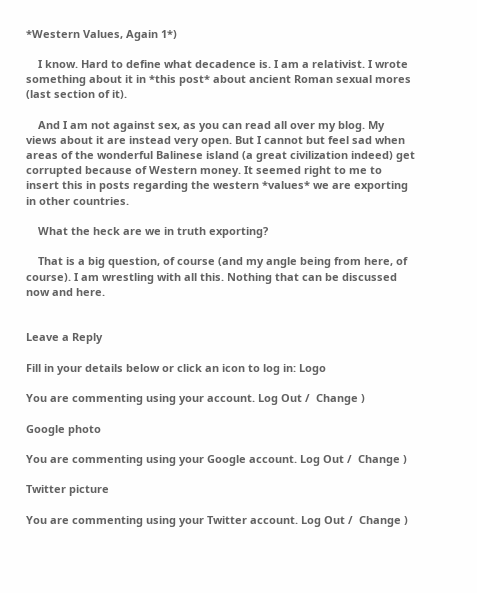*Western Values, Again 1*)

    I know. Hard to define what decadence is. I am a relativist. I wrote something about it in *this post* about ancient Roman sexual mores (last section of it).

    And I am not against sex, as you can read all over my blog. My views about it are instead very open. But I cannot but feel sad when areas of the wonderful Balinese island (a great civilization indeed) get corrupted because of Western money. It seemed right to me to insert this in posts regarding the western *values* we are exporting in other countries.

    What the heck are we in truth exporting?

    That is a big question, of course (and my angle being from here, of course). I am wrestling with all this. Nothing that can be discussed now and here.


Leave a Reply

Fill in your details below or click an icon to log in: Logo

You are commenting using your account. Log Out /  Change )

Google photo

You are commenting using your Google account. Log Out /  Change )

Twitter picture

You are commenting using your Twitter account. Log Out /  Change )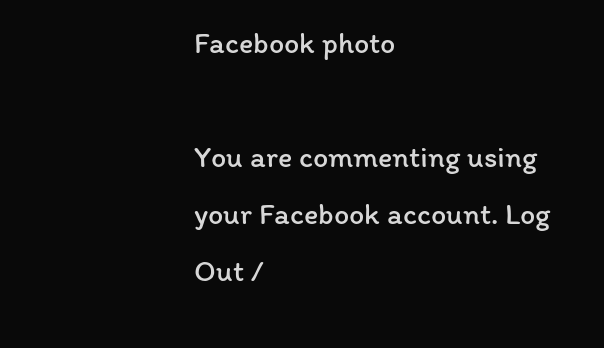Facebook photo

You are commenting using your Facebook account. Log Out /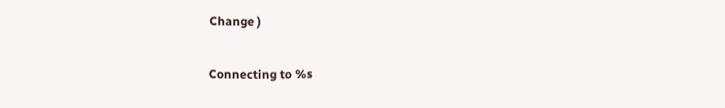Change )

Connecting to %s